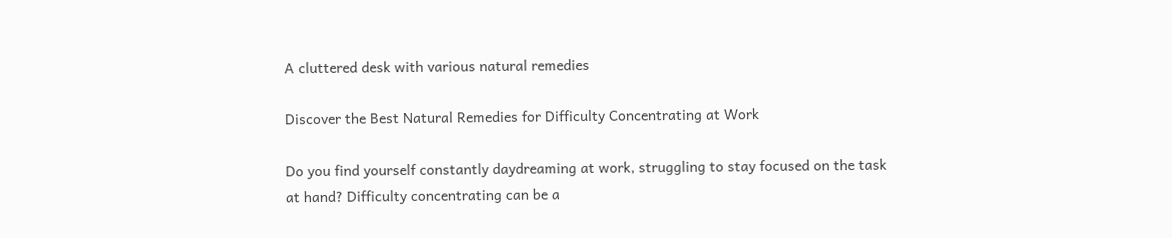A cluttered desk with various natural remedies

Discover the Best Natural Remedies for Difficulty Concentrating at Work

Do you find yourself constantly daydreaming at work, struggling to stay focused on the task at hand? Difficulty concentrating can be a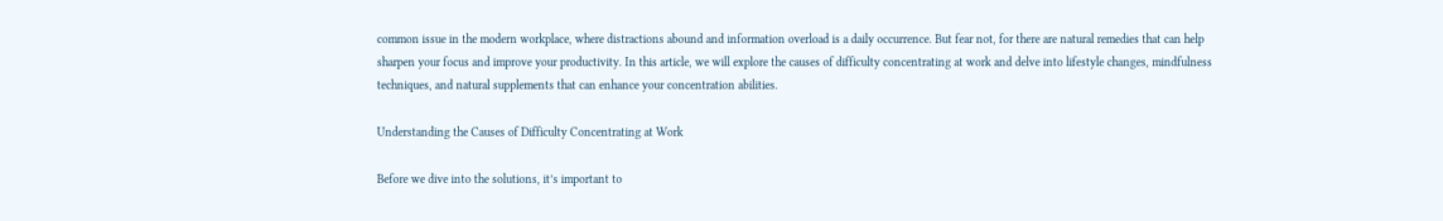common issue in the modern workplace, where distractions abound and information overload is a daily occurrence. But fear not, for there are natural remedies that can help sharpen your focus and improve your productivity. In this article, we will explore the causes of difficulty concentrating at work and delve into lifestyle changes, mindfulness techniques, and natural supplements that can enhance your concentration abilities.

Understanding the Causes of Difficulty Concentrating at Work

Before we dive into the solutions, it’s important to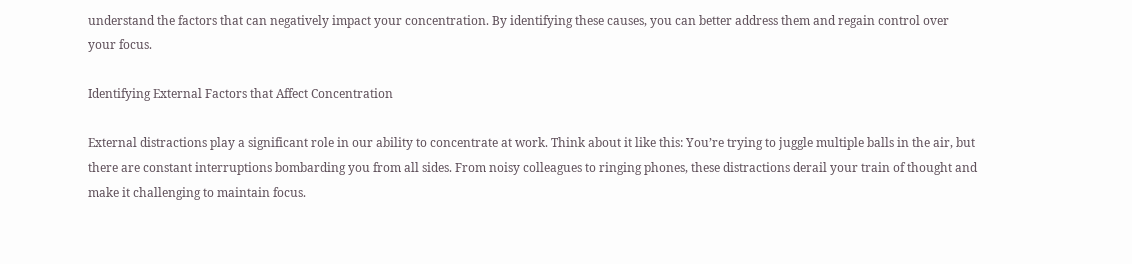understand the factors that can negatively impact your concentration. By identifying these causes, you can better address them and regain control over your focus.

Identifying External Factors that Affect Concentration

External distractions play a significant role in our ability to concentrate at work. Think about it like this: You’re trying to juggle multiple balls in the air, but there are constant interruptions bombarding you from all sides. From noisy colleagues to ringing phones, these distractions derail your train of thought and make it challenging to maintain focus.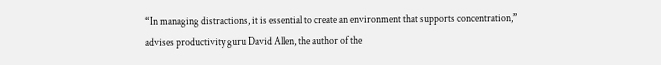“In managing distractions, it is essential to create an environment that supports concentration,” advises productivity guru David Allen, the author of the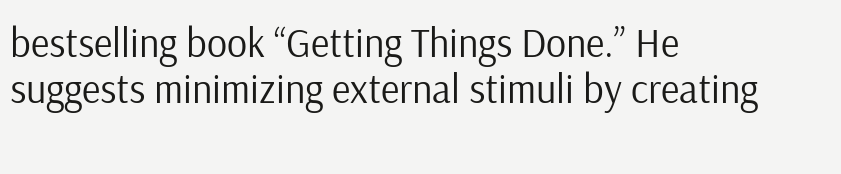bestselling book “Getting Things Done.” He suggests minimizing external stimuli by creating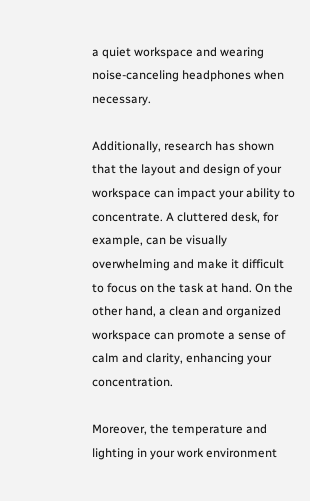a quiet workspace and wearing noise-canceling headphones when necessary.

Additionally, research has shown that the layout and design of your workspace can impact your ability to concentrate. A cluttered desk, for example, can be visually overwhelming and make it difficult to focus on the task at hand. On the other hand, a clean and organized workspace can promote a sense of calm and clarity, enhancing your concentration.

Moreover, the temperature and lighting in your work environment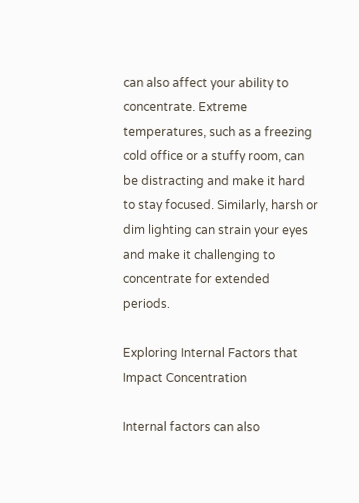can also affect your ability to concentrate. Extreme temperatures, such as a freezing cold office or a stuffy room, can be distracting and make it hard to stay focused. Similarly, harsh or dim lighting can strain your eyes and make it challenging to concentrate for extended periods.

Exploring Internal Factors that Impact Concentration

Internal factors can also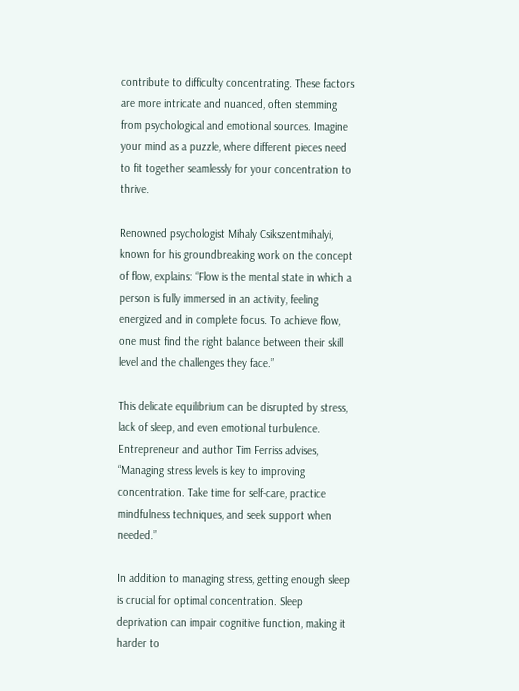contribute to difficulty concentrating. These factors are more intricate and nuanced, often stemming from psychological and emotional sources. Imagine your mind as a puzzle, where different pieces need to fit together seamlessly for your concentration to thrive.

Renowned psychologist Mihaly Csikszentmihalyi, known for his groundbreaking work on the concept of flow, explains: “Flow is the mental state in which a person is fully immersed in an activity, feeling energized and in complete focus. To achieve flow, one must find the right balance between their skill level and the challenges they face.”

This delicate equilibrium can be disrupted by stress, lack of sleep, and even emotional turbulence. Entrepreneur and author Tim Ferriss advises, “Managing stress levels is key to improving concentration. Take time for self-care, practice mindfulness techniques, and seek support when needed.”

In addition to managing stress, getting enough sleep is crucial for optimal concentration. Sleep deprivation can impair cognitive function, making it harder to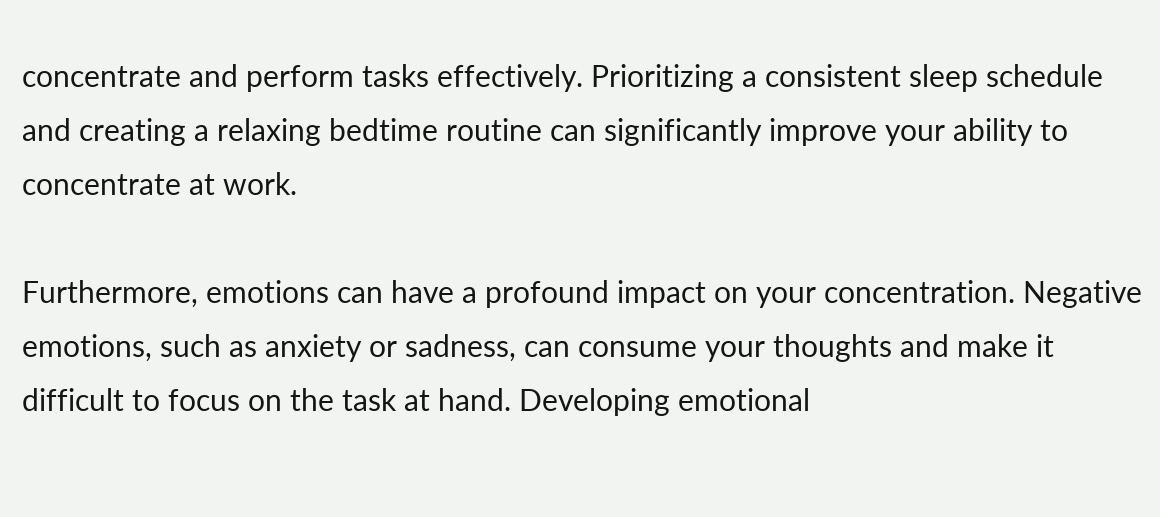concentrate and perform tasks effectively. Prioritizing a consistent sleep schedule and creating a relaxing bedtime routine can significantly improve your ability to concentrate at work.

Furthermore, emotions can have a profound impact on your concentration. Negative emotions, such as anxiety or sadness, can consume your thoughts and make it difficult to focus on the task at hand. Developing emotional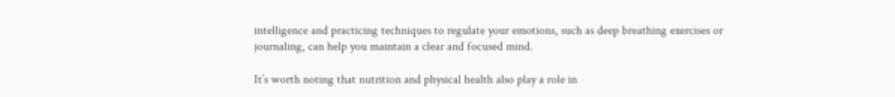intelligence and practicing techniques to regulate your emotions, such as deep breathing exercises or journaling, can help you maintain a clear and focused mind.

It’s worth noting that nutrition and physical health also play a role in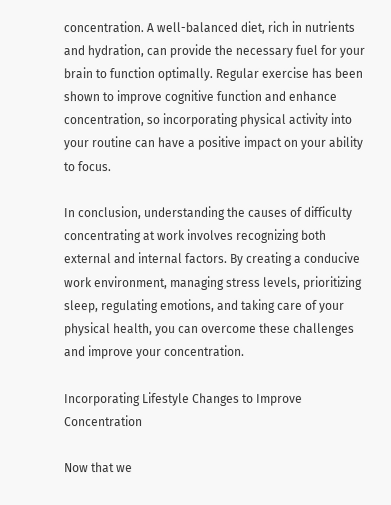concentration. A well-balanced diet, rich in nutrients and hydration, can provide the necessary fuel for your brain to function optimally. Regular exercise has been shown to improve cognitive function and enhance concentration, so incorporating physical activity into your routine can have a positive impact on your ability to focus.

In conclusion, understanding the causes of difficulty concentrating at work involves recognizing both external and internal factors. By creating a conducive work environment, managing stress levels, prioritizing sleep, regulating emotions, and taking care of your physical health, you can overcome these challenges and improve your concentration.

Incorporating Lifestyle Changes to Improve Concentration

Now that we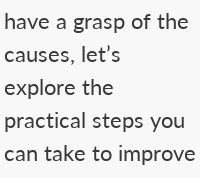have a grasp of the causes, let’s explore the practical steps you can take to improve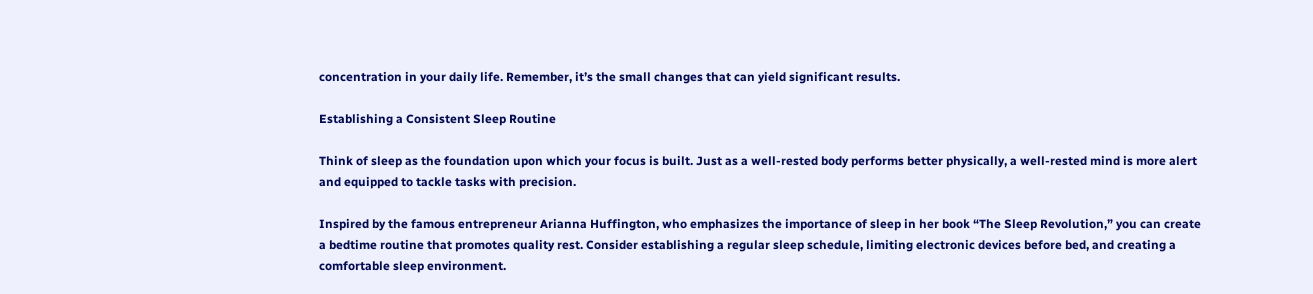concentration in your daily life. Remember, it’s the small changes that can yield significant results.

Establishing a Consistent Sleep Routine

Think of sleep as the foundation upon which your focus is built. Just as a well-rested body performs better physically, a well-rested mind is more alert and equipped to tackle tasks with precision.

Inspired by the famous entrepreneur Arianna Huffington, who emphasizes the importance of sleep in her book “The Sleep Revolution,” you can create a bedtime routine that promotes quality rest. Consider establishing a regular sleep schedule, limiting electronic devices before bed, and creating a comfortable sleep environment.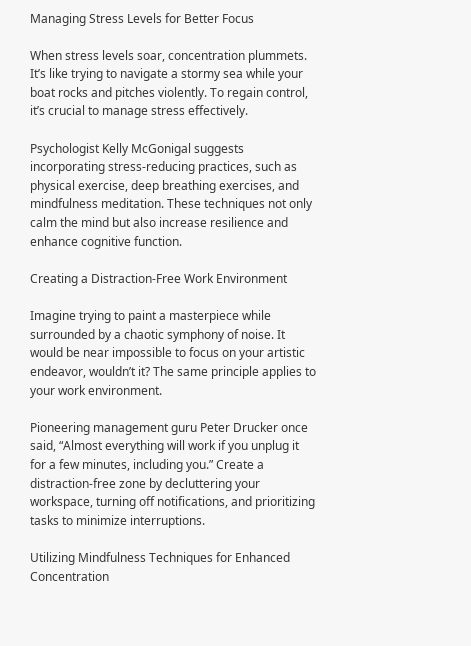Managing Stress Levels for Better Focus

When stress levels soar, concentration plummets. It’s like trying to navigate a stormy sea while your boat rocks and pitches violently. To regain control, it’s crucial to manage stress effectively.

Psychologist Kelly McGonigal suggests incorporating stress-reducing practices, such as physical exercise, deep breathing exercises, and mindfulness meditation. These techniques not only calm the mind but also increase resilience and enhance cognitive function.

Creating a Distraction-Free Work Environment

Imagine trying to paint a masterpiece while surrounded by a chaotic symphony of noise. It would be near impossible to focus on your artistic endeavor, wouldn’t it? The same principle applies to your work environment.

Pioneering management guru Peter Drucker once said, “Almost everything will work if you unplug it for a few minutes, including you.” Create a distraction-free zone by decluttering your workspace, turning off notifications, and prioritizing tasks to minimize interruptions.

Utilizing Mindfulness Techniques for Enhanced Concentration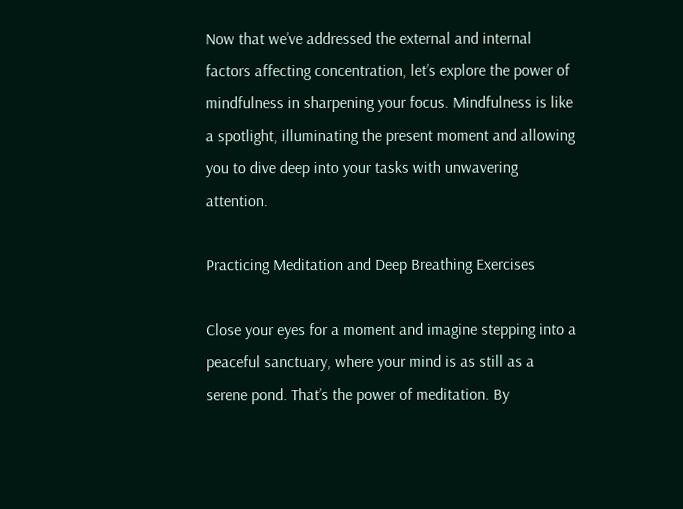Now that we’ve addressed the external and internal factors affecting concentration, let’s explore the power of mindfulness in sharpening your focus. Mindfulness is like a spotlight, illuminating the present moment and allowing you to dive deep into your tasks with unwavering attention.

Practicing Meditation and Deep Breathing Exercises

Close your eyes for a moment and imagine stepping into a peaceful sanctuary, where your mind is as still as a serene pond. That’s the power of meditation. By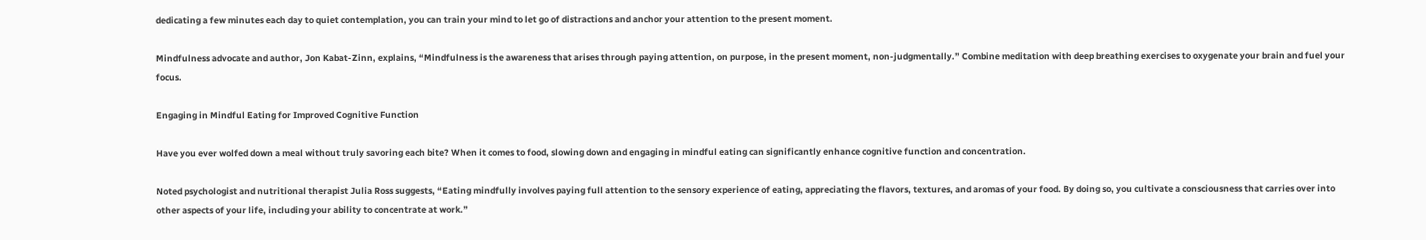dedicating a few minutes each day to quiet contemplation, you can train your mind to let go of distractions and anchor your attention to the present moment.

Mindfulness advocate and author, Jon Kabat-Zinn, explains, “Mindfulness is the awareness that arises through paying attention, on purpose, in the present moment, non-judgmentally.” Combine meditation with deep breathing exercises to oxygenate your brain and fuel your focus.

Engaging in Mindful Eating for Improved Cognitive Function

Have you ever wolfed down a meal without truly savoring each bite? When it comes to food, slowing down and engaging in mindful eating can significantly enhance cognitive function and concentration.

Noted psychologist and nutritional therapist Julia Ross suggests, “Eating mindfully involves paying full attention to the sensory experience of eating, appreciating the flavors, textures, and aromas of your food. By doing so, you cultivate a consciousness that carries over into other aspects of your life, including your ability to concentrate at work.”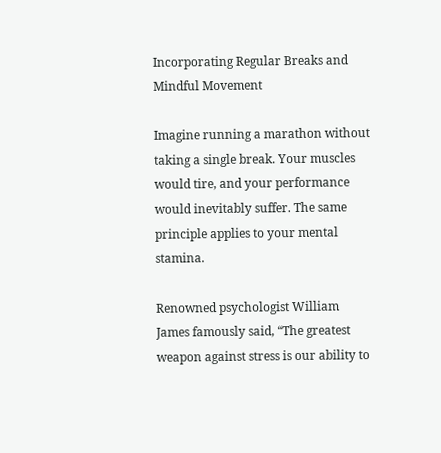Incorporating Regular Breaks and Mindful Movement

Imagine running a marathon without taking a single break. Your muscles would tire, and your performance would inevitably suffer. The same principle applies to your mental stamina.

Renowned psychologist William James famously said, “The greatest weapon against stress is our ability to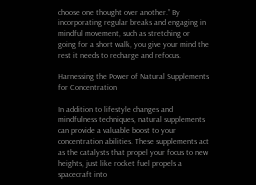choose one thought over another.” By incorporating regular breaks and engaging in mindful movement, such as stretching or going for a short walk, you give your mind the rest it needs to recharge and refocus.

Harnessing the Power of Natural Supplements for Concentration

In addition to lifestyle changes and mindfulness techniques, natural supplements can provide a valuable boost to your concentration abilities. These supplements act as the catalysts that propel your focus to new heights, just like rocket fuel propels a spacecraft into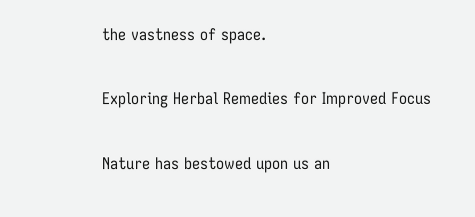the vastness of space.

Exploring Herbal Remedies for Improved Focus

Nature has bestowed upon us an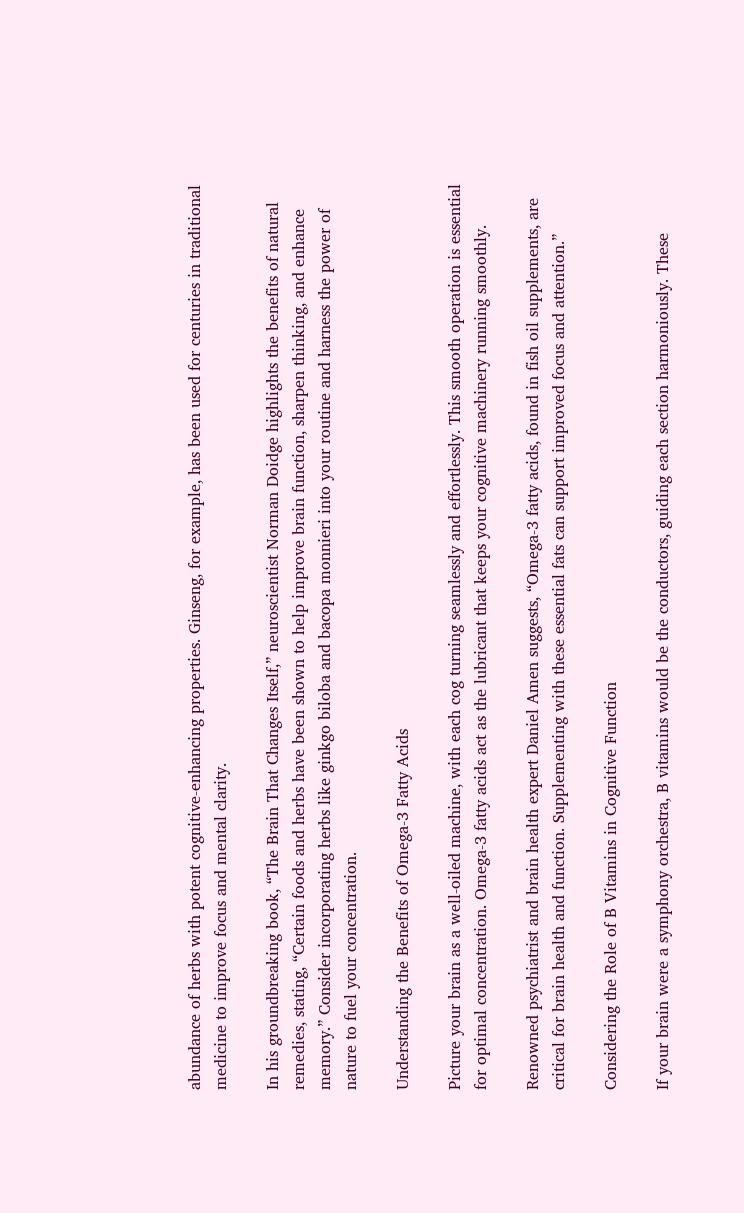abundance of herbs with potent cognitive-enhancing properties. Ginseng, for example, has been used for centuries in traditional medicine to improve focus and mental clarity.

In his groundbreaking book, “The Brain That Changes Itself,” neuroscientist Norman Doidge highlights the benefits of natural remedies, stating, “Certain foods and herbs have been shown to help improve brain function, sharpen thinking, and enhance memory.” Consider incorporating herbs like ginkgo biloba and bacopa monnieri into your routine and harness the power of nature to fuel your concentration.

Understanding the Benefits of Omega-3 Fatty Acids

Picture your brain as a well-oiled machine, with each cog turning seamlessly and effortlessly. This smooth operation is essential for optimal concentration. Omega-3 fatty acids act as the lubricant that keeps your cognitive machinery running smoothly.

Renowned psychiatrist and brain health expert Daniel Amen suggests, “Omega-3 fatty acids, found in fish oil supplements, are critical for brain health and function. Supplementing with these essential fats can support improved focus and attention.”

Considering the Role of B Vitamins in Cognitive Function

If your brain were a symphony orchestra, B vitamins would be the conductors, guiding each section harmoniously. These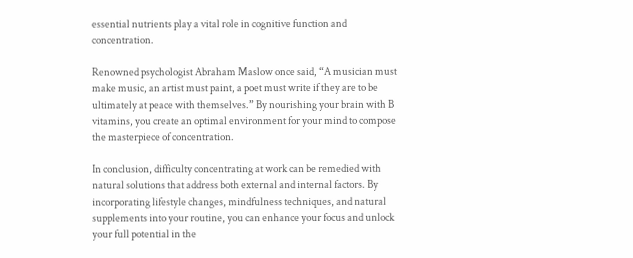essential nutrients play a vital role in cognitive function and concentration.

Renowned psychologist Abraham Maslow once said, “A musician must make music, an artist must paint, a poet must write if they are to be ultimately at peace with themselves.” By nourishing your brain with B vitamins, you create an optimal environment for your mind to compose the masterpiece of concentration.

In conclusion, difficulty concentrating at work can be remedied with natural solutions that address both external and internal factors. By incorporating lifestyle changes, mindfulness techniques, and natural supplements into your routine, you can enhance your focus and unlock your full potential in the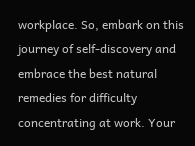workplace. So, embark on this journey of self-discovery and embrace the best natural remedies for difficulty concentrating at work. Your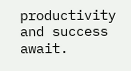productivity and success await.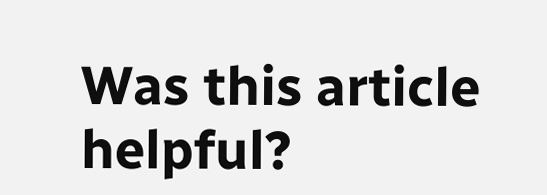Was this article helpful?